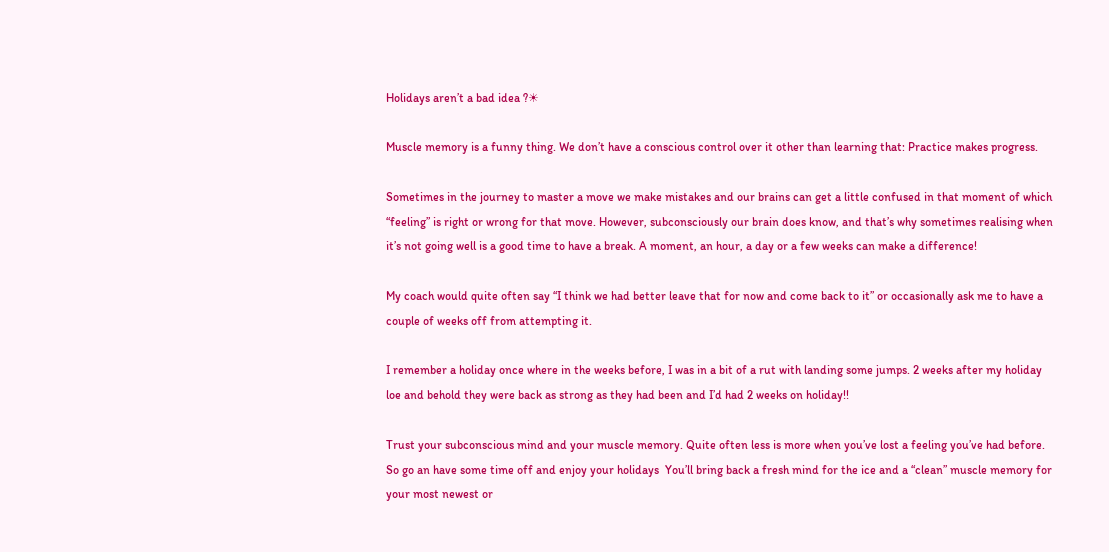Holidays aren’t a bad idea ?☀

Muscle memory is a funny thing. We don’t have a conscious control over it other than learning that: Practice makes progress.

Sometimes in the journey to master a move we make mistakes and our brains can get a little confused in that moment of which “feeling” is right or wrong for that move. However, subconsciously our brain does know, and that’s why sometimes realising when it’s not going well is a good time to have a break. A moment, an hour, a day or a few weeks can make a difference!

My coach would quite often say “I think we had better leave that for now and come back to it” or occasionally ask me to have a couple of weeks off from attempting it.

I remember a holiday once where in the weeks before, I was in a bit of a rut with landing some jumps. 2 weeks after my holiday loe and behold they were back as strong as they had been and I’d had 2 weeks on holiday!!

Trust your subconscious mind and your muscle memory. Quite often less is more when you’ve lost a feeling you’ve had before. So go an have some time off and enjoy your holidays  You’ll bring back a fresh mind for the ice and a “clean” muscle memory for your most newest or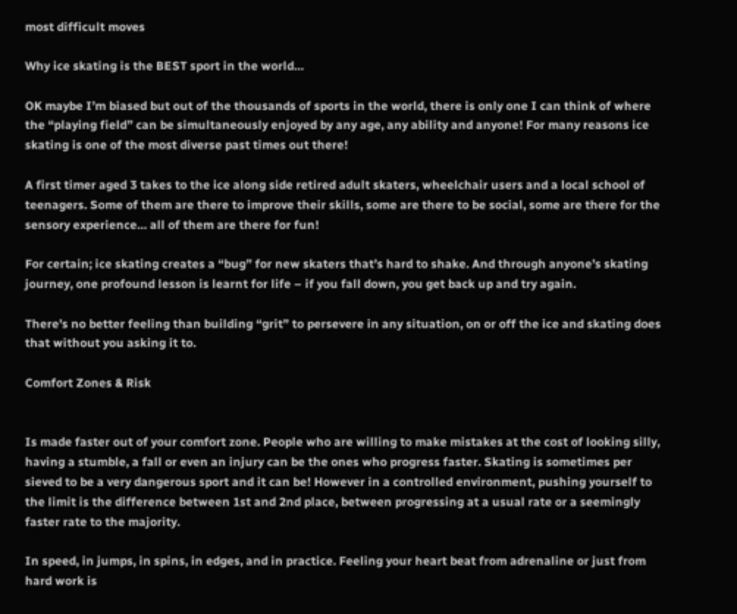most difficult moves

Why ice skating is the BEST sport in the world…

OK maybe I’m biased but out of the thousands of sports in the world, there is only one I can think of where the “playing field” can be simultaneously enjoyed by any age, any ability and anyone! For many reasons ice skating is one of the most diverse past times out there!

A first timer aged 3 takes to the ice along side retired adult skaters, wheelchair users and a local school of teenagers. Some of them are there to improve their skills, some are there to be social, some are there for the sensory experience… all of them are there for fun!

For certain; ice skating creates a “bug” for new skaters that’s hard to shake. And through anyone’s skating journey, one profound lesson is learnt for life – if you fall down, you get back up and try again.

There’s no better feeling than building “grit” to persevere in any situation, on or off the ice and skating does that without you asking it to.

Comfort Zones & Risk


Is made faster out of your comfort zone. People who are willing to make mistakes at the cost of looking silly, having a stumble, a fall or even an injury can be the ones who progress faster. Skating is sometimes per sieved to be a very dangerous sport and it can be! However in a controlled environment, pushing yourself to the limit is the difference between 1st and 2nd place, between progressing at a usual rate or a seemingly faster rate to the majority.

In speed, in jumps, in spins, in edges, and in practice. Feeling your heart beat from adrenaline or just from hard work is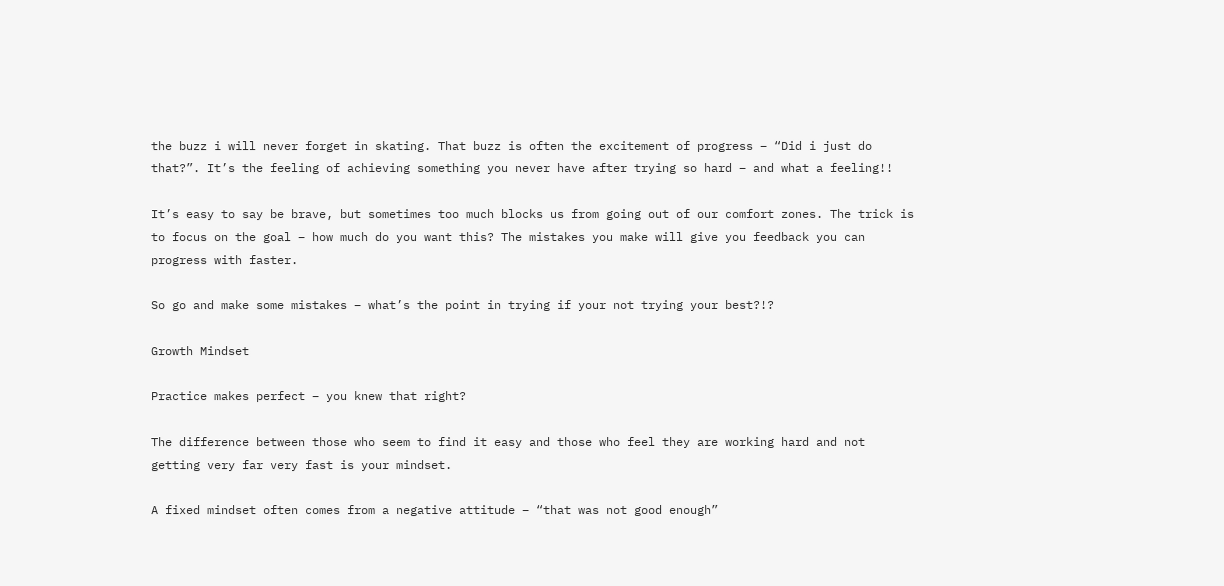the buzz i will never forget in skating. That buzz is often the excitement of progress – “Did i just do that?”. It’s the feeling of achieving something you never have after trying so hard – and what a feeling!!

It’s easy to say be brave, but sometimes too much blocks us from going out of our comfort zones. The trick is to focus on the goal – how much do you want this? The mistakes you make will give you feedback you can progress with faster.

So go and make some mistakes – what’s the point in trying if your not trying your best?!?

Growth Mindset

Practice makes perfect – you knew that right?

The difference between those who seem to find it easy and those who feel they are working hard and not getting very far very fast is your mindset.

A fixed mindset often comes from a negative attitude – “that was not good enough”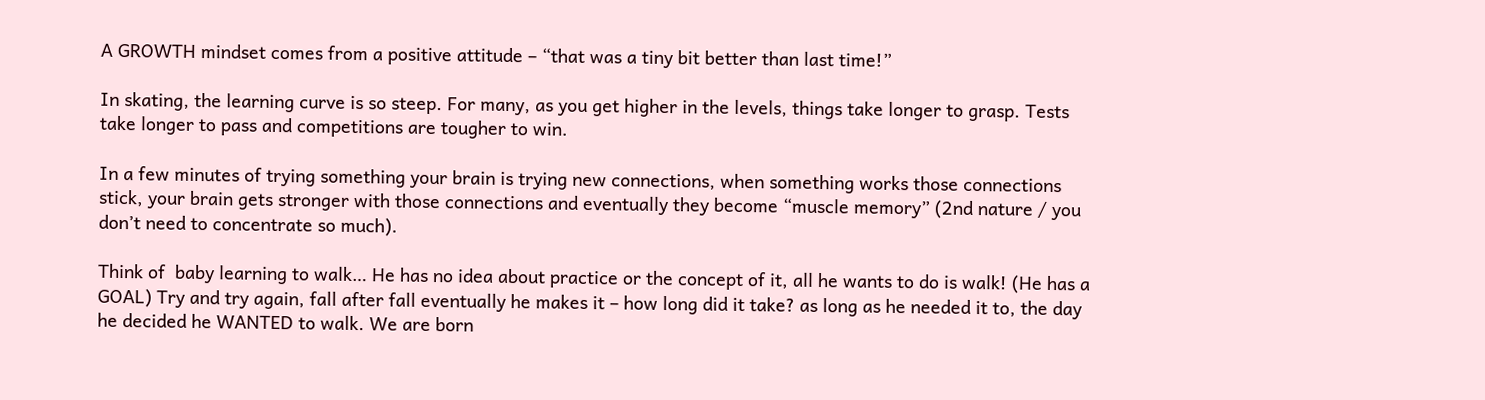A GROWTH mindset comes from a positive attitude – “that was a tiny bit better than last time!”

In skating, the learning curve is so steep. For many, as you get higher in the levels, things take longer to grasp. Tests take longer to pass and competitions are tougher to win.

In a few minutes of trying something your brain is trying new connections, when something works those connections stick, your brain gets stronger with those connections and eventually they become “muscle memory” (2nd nature / you don’t need to concentrate so much).

Think of  baby learning to walk… He has no idea about practice or the concept of it, all he wants to do is walk! (He has a GOAL) Try and try again, fall after fall eventually he makes it – how long did it take? as long as he needed it to, the day he decided he WANTED to walk. We are born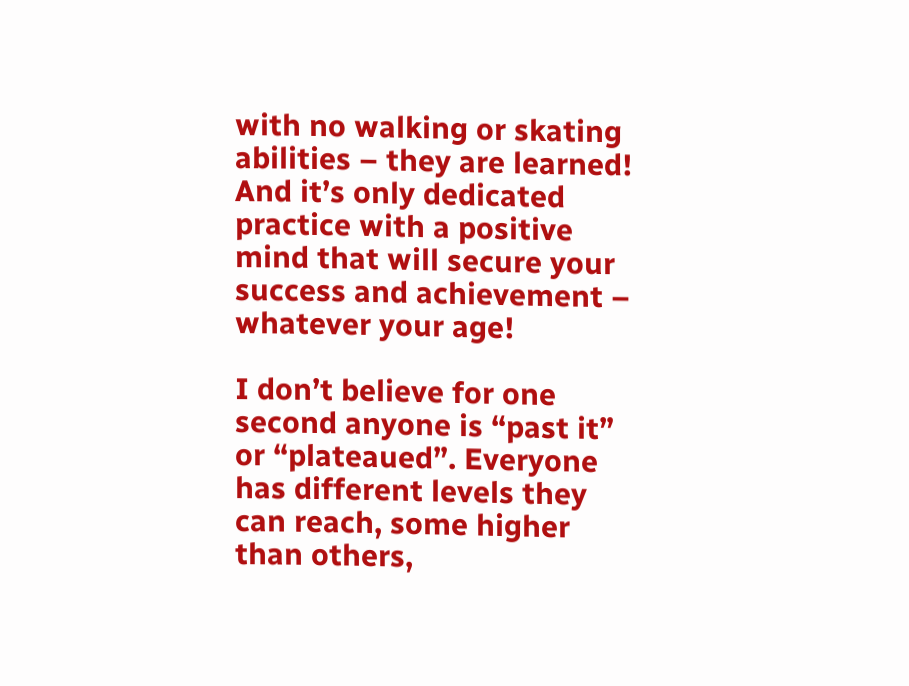with no walking or skating abilities – they are learned! And it’s only dedicated practice with a positive mind that will secure your success and achievement – whatever your age!

I don’t believe for one second anyone is “past it” or “plateaued”. Everyone has different levels they can reach, some higher than others,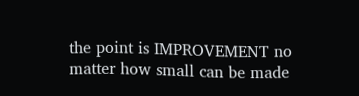the point is IMPROVEMENT no matter how small can be made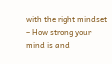with the right mindset – How strong your mind is and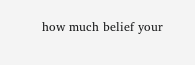how much belief your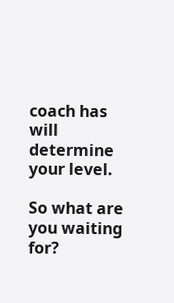coach has will determine your level.

So what are you waiting for?